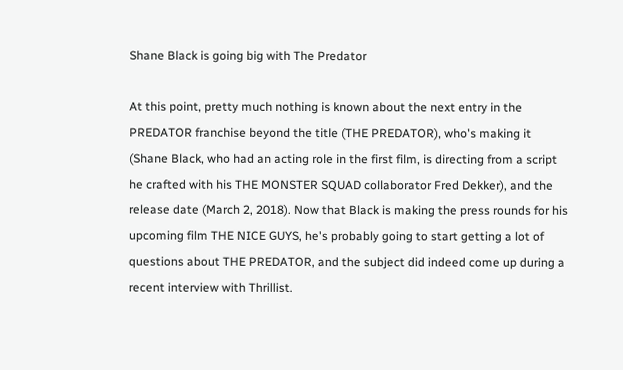Shane Black is going big with The Predator

At this point, pretty much nothing is known about the next entry in the PREDATOR franchise beyond the title (THE PREDATOR), who's making it (Shane Black, who had an acting role in the first film, is directing from a script he crafted with his THE MONSTER SQUAD collaborator Fred Dekker), and the release date (March 2, 2018). Now that Black is making the press rounds for his upcoming film THE NICE GUYS, he's probably going to start getting a lot of questions about THE PREDATOR, and the subject did indeed come up during a recent interview with Thrillist.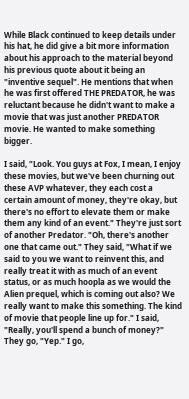While Black continued to keep details under his hat, he did give a bit more information about his approach to the material beyond his previous quote about it being an "inventive sequel". He mentions that when he was first offered THE PREDATOR, he was reluctant because he didn't want to make a movie that was just another PREDATOR movie. He wanted to make something bigger.

I said, "Look. You guys at Fox, I mean, I enjoy these movies, but we've been churning out these AVP whatever, they each cost a certain amount of money, they're okay, but there's no effort to elevate them or make them any kind of an event." They're just sort of another Predator. "Oh, there's another one that came out." They said, "What if we said to you we want to reinvent this, and really treat it with as much of an event status, or as much hoopla as we would the Alien prequel, which is coming out also? We really want to make this something. The kind of movie that people line up for." I said, "Really, you'll spend a bunch of money?" They go, "Yep." I go,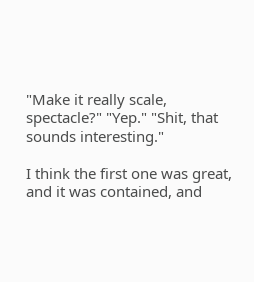"Make it really scale, spectacle?" "Yep." "Shit, that sounds interesting."

I think the first one was great, and it was contained, and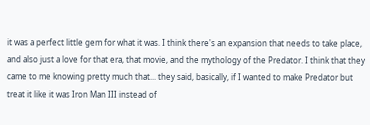it was a perfect little gem for what it was. I think there's an expansion that needs to take place, and also just a love for that era, that movie, and the mythology of the Predator. I think that they came to me knowing pretty much that... they said, basically, if I wanted to make Predator but treat it like it was Iron Man III instead of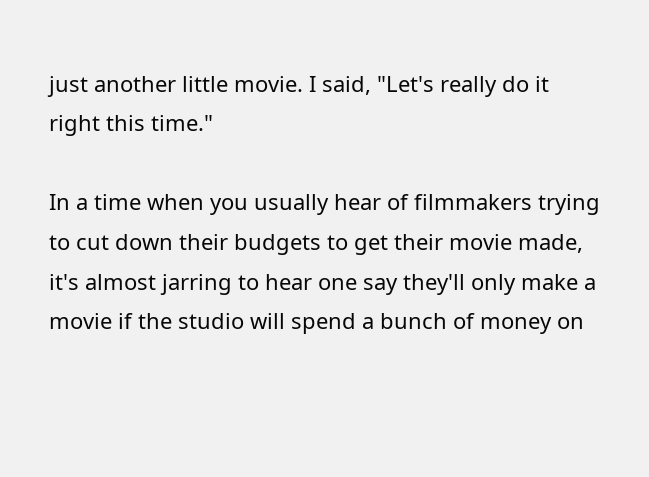just another little movie. I said, "Let's really do it right this time."

In a time when you usually hear of filmmakers trying to cut down their budgets to get their movie made, it's almost jarring to hear one say they'll only make a movie if the studio will spend a bunch of money on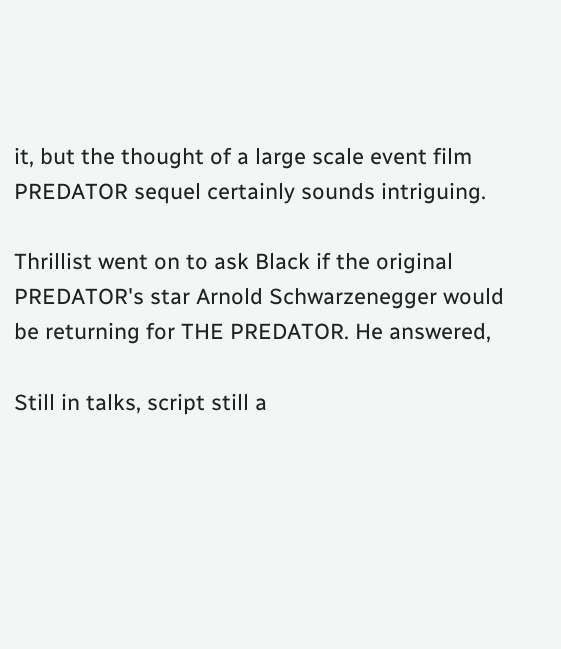it, but the thought of a large scale event film PREDATOR sequel certainly sounds intriguing.

Thrillist went on to ask Black if the original PREDATOR's star Arnold Schwarzenegger would be returning for THE PREDATOR. He answered,

Still in talks, script still a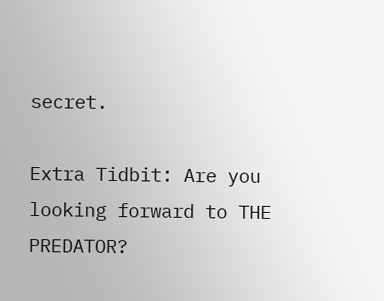secret.

Extra Tidbit: Are you looking forward to THE PREDATOR?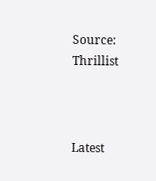Source: Thrillist



Latest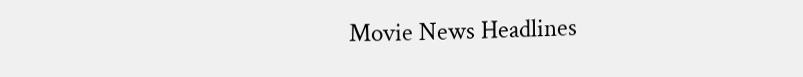Movie News Headlines